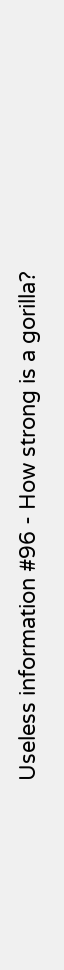Useless information #96 - How strong is a gorilla?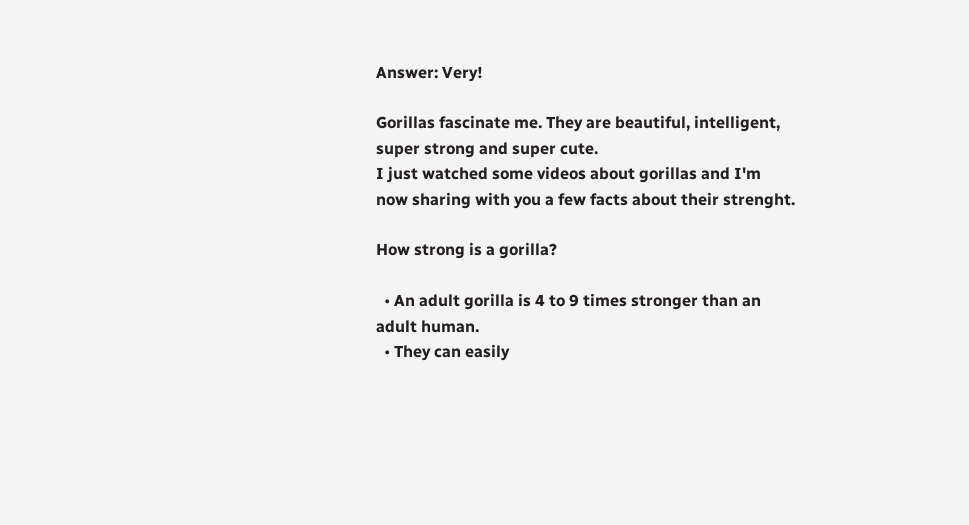Answer: Very!

Gorillas fascinate me. They are beautiful, intelligent, super strong and super cute.
I just watched some videos about gorillas and I'm now sharing with you a few facts about their strenght.

How strong is a gorilla?

  • An adult gorilla is 4 to 9 times stronger than an adult human.
  • They can easily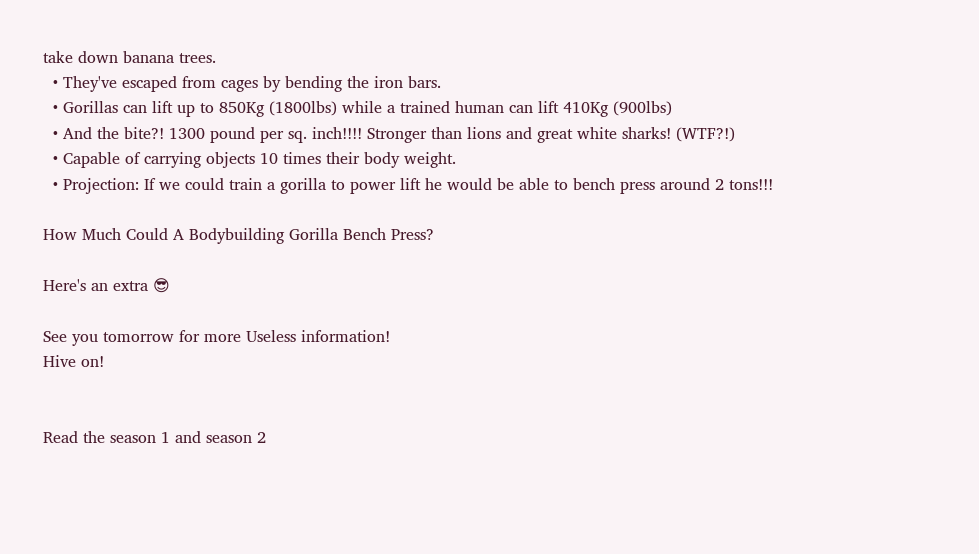take down banana trees.
  • They've escaped from cages by bending the iron bars.
  • Gorillas can lift up to 850Kg (1800lbs) while a trained human can lift 410Kg (900lbs)
  • And the bite?! 1300 pound per sq. inch!!!! Stronger than lions and great white sharks! (WTF?!)
  • Capable of carrying objects 10 times their body weight.
  • Projection: If we could train a gorilla to power lift he would be able to bench press around 2 tons!!!

How Much Could A Bodybuilding Gorilla Bench Press?

Here's an extra 😎

See you tomorrow for more Useless information!
Hive on!


Read the season 1 and season 2